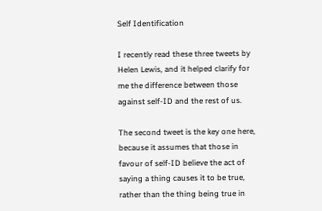Self Identification

I recently read these three tweets by Helen Lewis, and it helped clarify for me the difference between those against self-ID and the rest of us.

The second tweet is the key one here, because it assumes that those in favour of self-ID believe the act of saying a thing causes it to be true, rather than the thing being true in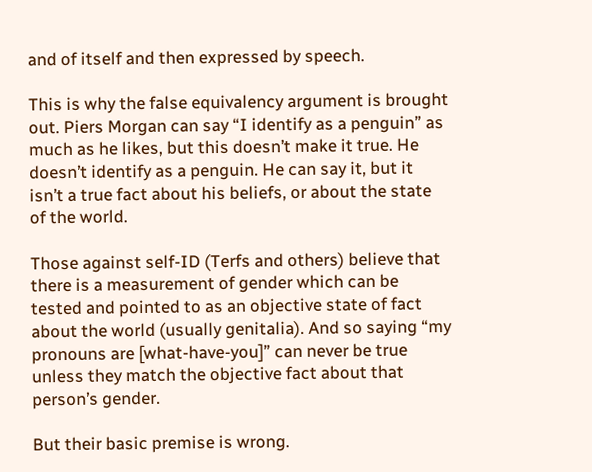and of itself and then expressed by speech.

This is why the false equivalency argument is brought out. Piers Morgan can say “I identify as a penguin” as much as he likes, but this doesn’t make it true. He doesn’t identify as a penguin. He can say it, but it isn’t a true fact about his beliefs, or about the state of the world.

Those against self-ID (Terfs and others) believe that there is a measurement of gender which can be tested and pointed to as an objective state of fact about the world (usually genitalia). And so saying “my pronouns are [what-have-you]” can never be true unless they match the objective fact about that person’s gender.

But their basic premise is wrong.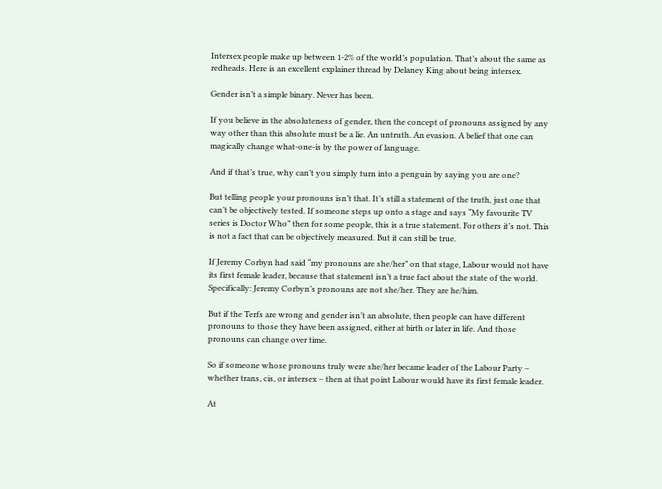Intersex people make up between 1-2% of the world’s population. That’s about the same as redheads. Here is an excellent explainer thread by Delaney King about being intersex.

Gender isn’t a simple binary. Never has been.

If you believe in the absoluteness of gender, then the concept of pronouns assigned by any way other than this absolute must be a lie. An untruth. An evasion. A belief that one can magically change what-one-is by the power of language.

And if that’s true, why can’t you simply turn into a penguin by saying you are one?

But telling people your pronouns isn’t that. It’s still a statement of the truth, just one that can’t be objectively tested. If someone steps up onto a stage and says “My favourite TV series is Doctor Who” then for some people, this is a true statement. For others it’s not. This is not a fact that can be objectively measured. But it can still be true.

If Jeremy Corbyn had said “my pronouns are she/her” on that stage, Labour would not have its first female leader, because that statement isn’t a true fact about the state of the world. Specifically: Jeremy Corbyn’s pronouns are not she/her. They are he/him.

But if the Terfs are wrong and gender isn’t an absolute, then people can have different pronouns to those they have been assigned, either at birth or later in life. And those pronouns can change over time.

So if someone whose pronouns truly were she/her became leader of the Labour Party – whether trans, cis, or intersex – then at that point Labour would have its first female leader.

At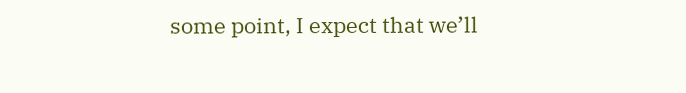some point, I expect that we’ll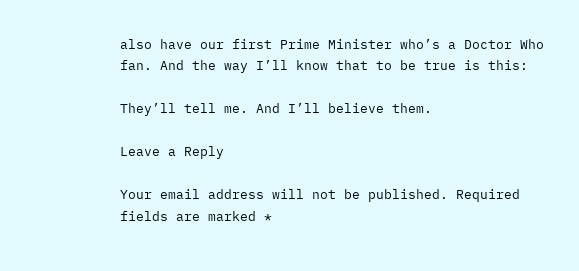also have our first Prime Minister who’s a Doctor Who fan. And the way I’ll know that to be true is this:

They’ll tell me. And I’ll believe them.

Leave a Reply

Your email address will not be published. Required fields are marked *